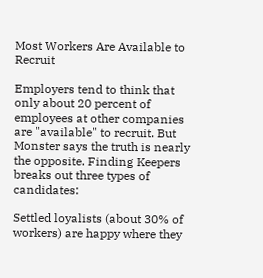Most Workers Are Available to Recruit

Employers tend to think that only about 20 percent of employees at other companies are "available" to recruit. But Monster says the truth is nearly the opposite. Finding Keepers breaks out three types of candidates:

Settled loyalists (about 30% of workers) are happy where they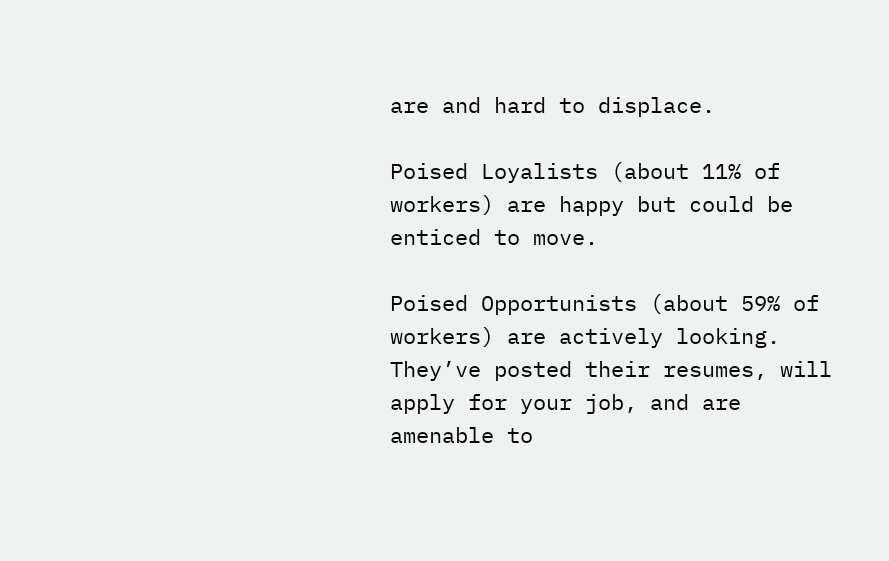are and hard to displace.

Poised Loyalists (about 11% of workers) are happy but could be enticed to move.

Poised Opportunists (about 59% of workers) are actively looking. They’ve posted their resumes, will apply for your job, and are amenable to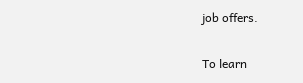job offers.

To learn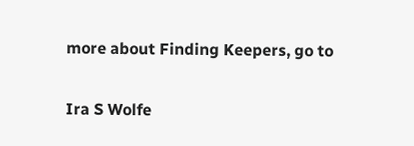more about Finding Keepers, go to


Ira S Wolfe